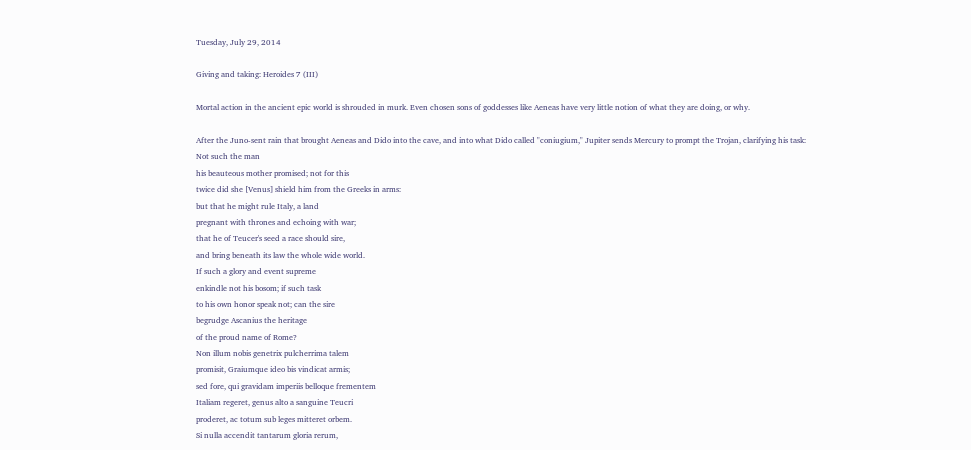Tuesday, July 29, 2014

Giving and taking: Heroides 7 (III)

Mortal action in the ancient epic world is shrouded in murk. Even chosen sons of goddesses like Aeneas have very little notion of what they are doing, or why.

After the Juno-sent rain that brought Aeneas and Dido into the cave, and into what Dido called "coniugium," Jupiter sends Mercury to prompt the Trojan, clarifying his task:
Not such the man
his beauteous mother promised; not for this
twice did she [Venus] shield him from the Greeks in arms:
but that he might rule Italy, a land
pregnant with thrones and echoing with war;
that he of Teucer's seed a race should sire,
and bring beneath its law the whole wide world.
If such a glory and event supreme
enkindle not his bosom; if such task
to his own honor speak not; can the sire
begrudge Ascanius the heritage
of the proud name of Rome?
Non illum nobis genetrix pulcherrima talem
promisit, Graiumque ideo bis vindicat armis;
sed fore, qui gravidam imperiis belloque frementem
Italiam regeret, genus alto a sanguine Teucri
proderet, ac totum sub leges mitteret orbem.
Si nulla accendit tantarum gloria rerum,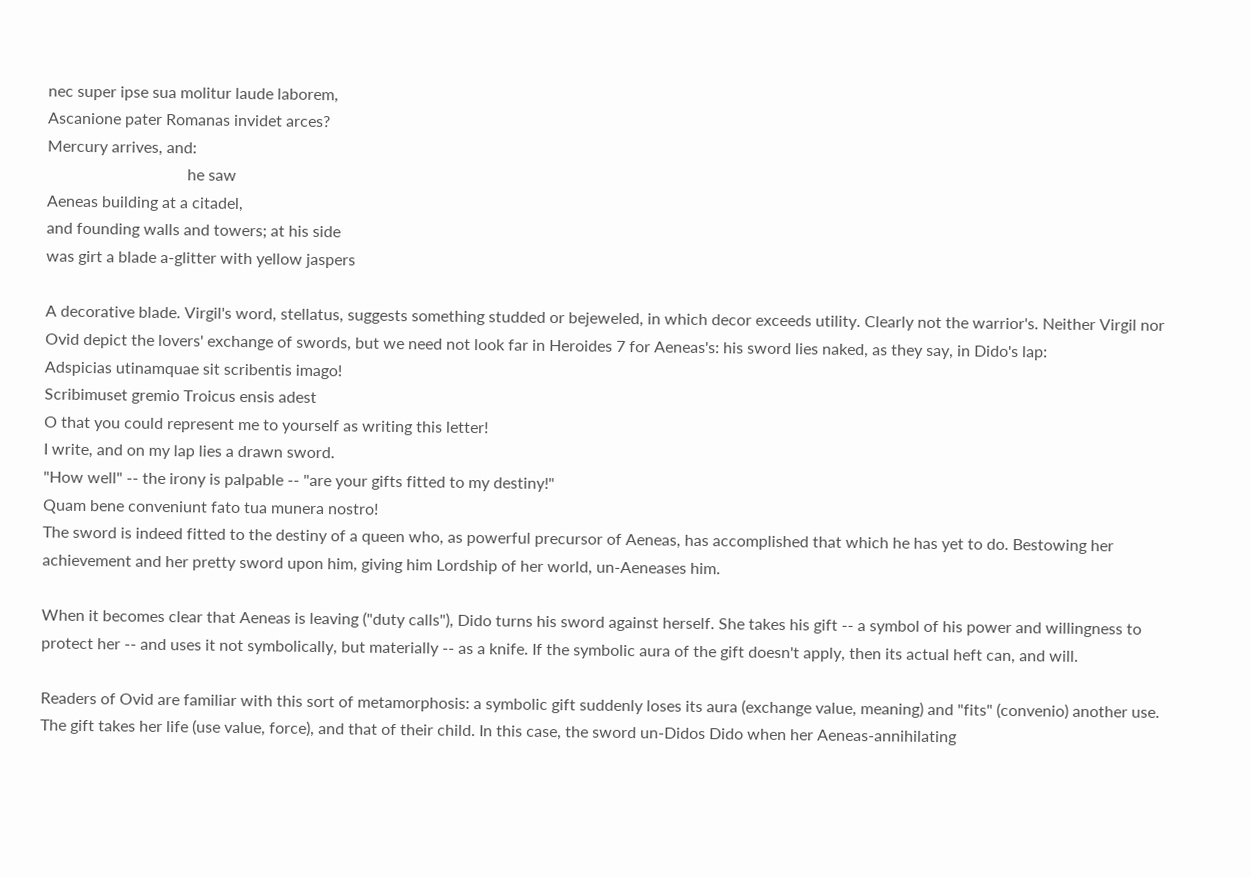nec super ipse sua molitur laude laborem,
Ascanione pater Romanas invidet arces?
Mercury arrives, and:
                                   he saw
Aeneas building at a citadel,
and founding walls and towers; at his side
was girt a blade a-glitter with yellow jaspers

A decorative blade. Virgil's word, stellatus, suggests something studded or bejeweled, in which decor exceeds utility. Clearly not the warrior's. Neither Virgil nor Ovid depict the lovers' exchange of swords, but we need not look far in Heroides 7 for Aeneas's: his sword lies naked, as they say, in Dido's lap:
Adspicias utinamquae sit scribentis imago!
Scribimuset gremio Troicus ensis adest
O that you could represent me to yourself as writing this letter!
I write, and on my lap lies a drawn sword.
"How well" -- the irony is palpable -- "are your gifts fitted to my destiny!"
Quam bene conveniunt fato tua munera nostro!
The sword is indeed fitted to the destiny of a queen who, as powerful precursor of Aeneas, has accomplished that which he has yet to do. Bestowing her achievement and her pretty sword upon him, giving him Lordship of her world, un-Aeneases him.

When it becomes clear that Aeneas is leaving ("duty calls"), Dido turns his sword against herself. She takes his gift -- a symbol of his power and willingness to protect her -- and uses it not symbolically, but materially -- as a knife. If the symbolic aura of the gift doesn't apply, then its actual heft can, and will.

Readers of Ovid are familiar with this sort of metamorphosis: a symbolic gift suddenly loses its aura (exchange value, meaning) and "fits" (convenio) another use. The gift takes her life (use value, force), and that of their child. In this case, the sword un-Didos Dido when her Aeneas-annihilating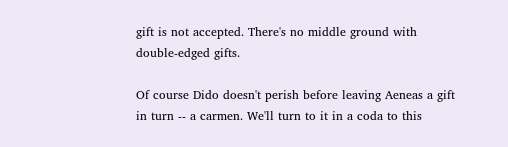gift is not accepted. There's no middle ground with double-edged gifts.

Of course Dido doesn't perish before leaving Aeneas a gift in turn -- a carmen. We'll turn to it in a coda to this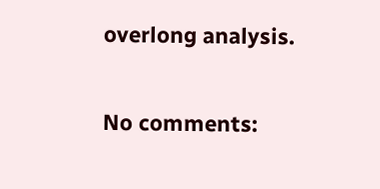overlong analysis.

No comments: